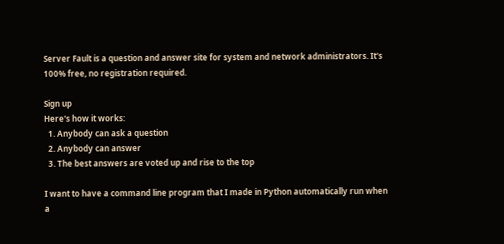Server Fault is a question and answer site for system and network administrators. It's 100% free, no registration required.

Sign up
Here's how it works:
  1. Anybody can ask a question
  2. Anybody can answer
  3. The best answers are voted up and rise to the top

I want to have a command line program that I made in Python automatically run when a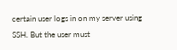certain user logs in on my server using SSH. But the user must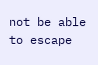not be able to escape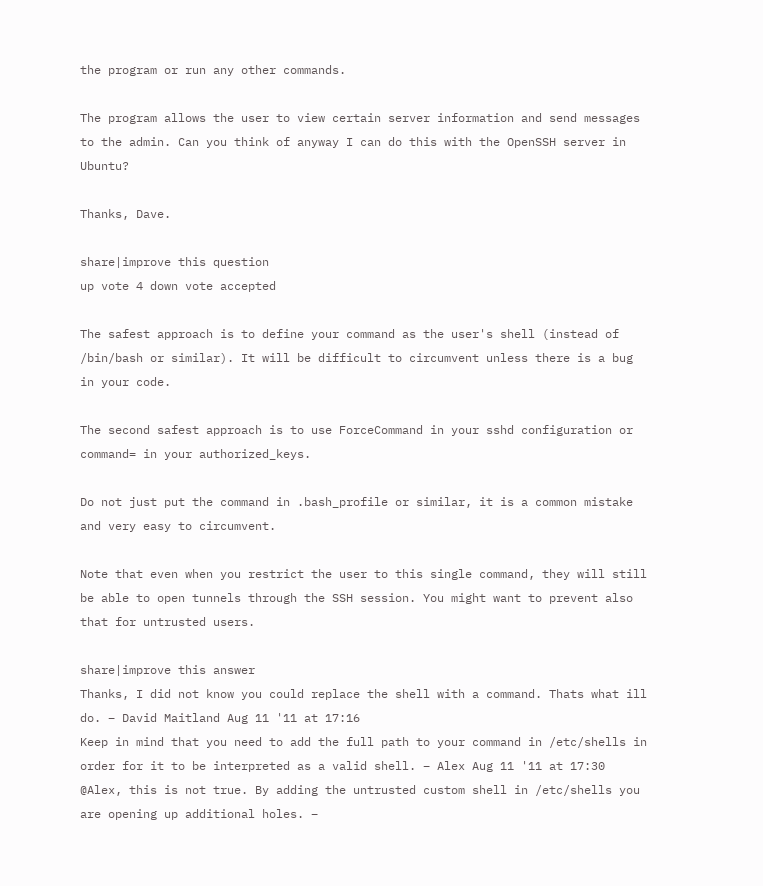the program or run any other commands.

The program allows the user to view certain server information and send messages to the admin. Can you think of anyway I can do this with the OpenSSH server in Ubuntu?

Thanks, Dave.

share|improve this question
up vote 4 down vote accepted

The safest approach is to define your command as the user's shell (instead of /bin/bash or similar). It will be difficult to circumvent unless there is a bug in your code.

The second safest approach is to use ForceCommand in your sshd configuration or command= in your authorized_keys.

Do not just put the command in .bash_profile or similar, it is a common mistake and very easy to circumvent.

Note that even when you restrict the user to this single command, they will still be able to open tunnels through the SSH session. You might want to prevent also that for untrusted users.

share|improve this answer
Thanks, I did not know you could replace the shell with a command. Thats what ill do. – David Maitland Aug 11 '11 at 17:16
Keep in mind that you need to add the full path to your command in /etc/shells in order for it to be interpreted as a valid shell. – Alex Aug 11 '11 at 17:30
@Alex, this is not true. By adding the untrusted custom shell in /etc/shells you are opening up additional holes. –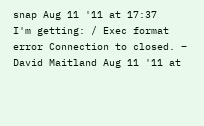snap Aug 11 '11 at 17:37
I'm getting: / Exec format error Connection to closed. – David Maitland Aug 11 '11 at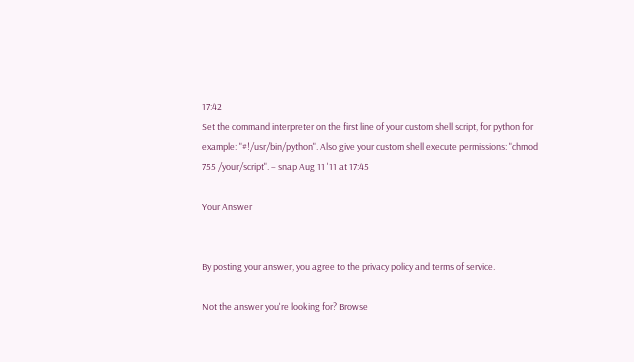17:42
Set the command interpreter on the first line of your custom shell script, for python for example: "#!/usr/bin/python". Also give your custom shell execute permissions: "chmod 755 /your/script". – snap Aug 11 '11 at 17:45

Your Answer


By posting your answer, you agree to the privacy policy and terms of service.

Not the answer you're looking for? Browse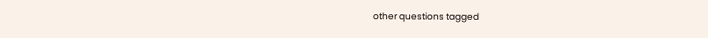other questions tagged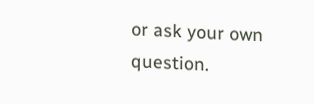or ask your own question.